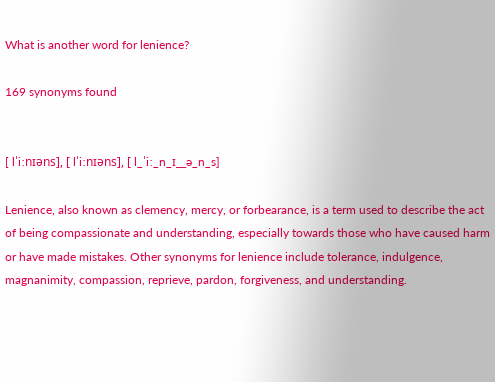What is another word for lenience?

169 synonyms found


[ lˈiːnɪəns], [ lˈiːnɪəns], [ l_ˈiː_n_ɪ__ə_n_s]

Lenience, also known as clemency, mercy, or forbearance, is a term used to describe the act of being compassionate and understanding, especially towards those who have caused harm or have made mistakes. Other synonyms for lenience include tolerance, indulgence, magnanimity, compassion, reprieve, pardon, forgiveness, and understanding.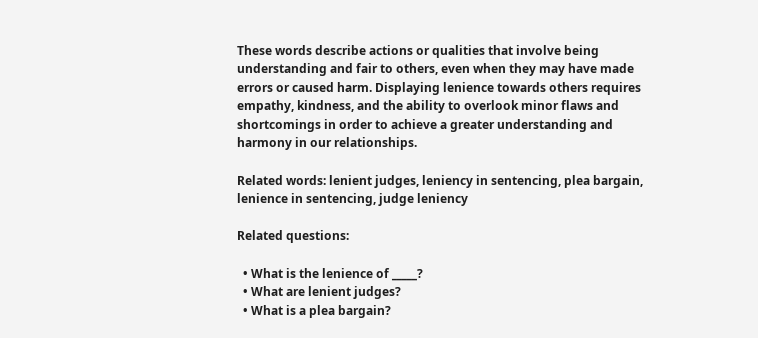These words describe actions or qualities that involve being understanding and fair to others, even when they may have made errors or caused harm. Displaying lenience towards others requires empathy, kindness, and the ability to overlook minor flaws and shortcomings in order to achieve a greater understanding and harmony in our relationships.

Related words: lenient judges, leniency in sentencing, plea bargain, lenience in sentencing, judge leniency

Related questions:

  • What is the lenience of _____?
  • What are lenient judges?
  • What is a plea bargain?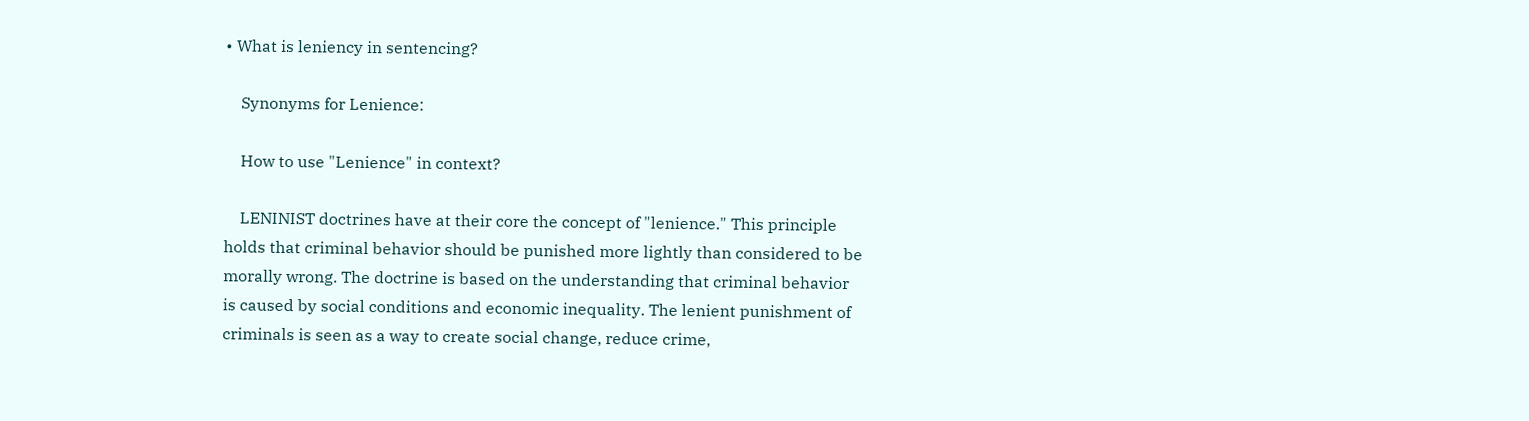• What is leniency in sentencing?

    Synonyms for Lenience:

    How to use "Lenience" in context?

    LENINIST doctrines have at their core the concept of "lenience." This principle holds that criminal behavior should be punished more lightly than considered to be morally wrong. The doctrine is based on the understanding that criminal behavior is caused by social conditions and economic inequality. The lenient punishment of criminals is seen as a way to create social change, reduce crime,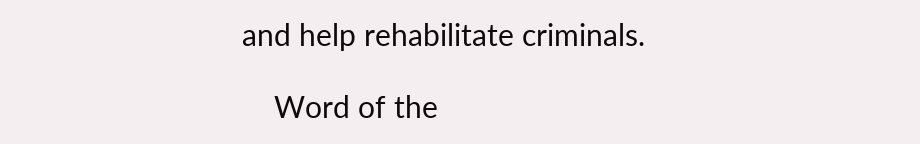and help rehabilitate criminals.

    Word of the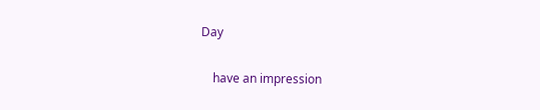Day

    have an impression